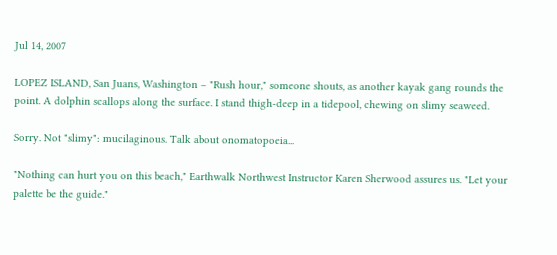Jul 14, 2007

LOPEZ ISLAND, San Juans, Washington – "Rush hour," someone shouts, as another kayak gang rounds the point. A dolphin scallops along the surface. I stand thigh-deep in a tidepool, chewing on slimy seaweed.

Sorry. Not "slimy": mucilaginous. Talk about onomatopoeia...

"Nothing can hurt you on this beach," Earthwalk Northwest Instructor Karen Sherwood assures us. "Let your palette be the guide."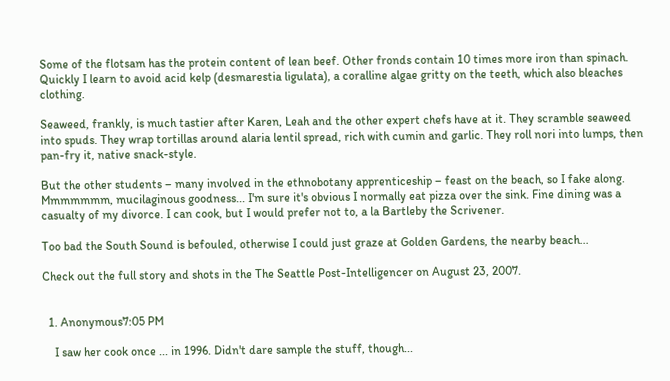Some of the flotsam has the protein content of lean beef. Other fronds contain 10 times more iron than spinach. Quickly I learn to avoid acid kelp (desmarestia ligulata), a coralline algae gritty on the teeth, which also bleaches clothing.

Seaweed, frankly, is much tastier after Karen, Leah and the other expert chefs have at it. They scramble seaweed into spuds. They wrap tortillas around alaria lentil spread, rich with cumin and garlic. They roll nori into lumps, then pan-fry it, native snack-style.

But the other students – many involved in the ethnobotany apprenticeship – feast on the beach, so I fake along. Mmmmmmm, mucilaginous goodness... I'm sure it's obvious I normally eat pizza over the sink. Fine dining was a casualty of my divorce. I can cook, but I would prefer not to, a la Bartleby the Scrivener.

Too bad the South Sound is befouled, otherwise I could just graze at Golden Gardens, the nearby beach...

Check out the full story and shots in the The Seattle Post-Intelligencer on August 23, 2007.


  1. Anonymous7:05 PM

    I saw her cook once ... in 1996. Didn't dare sample the stuff, though...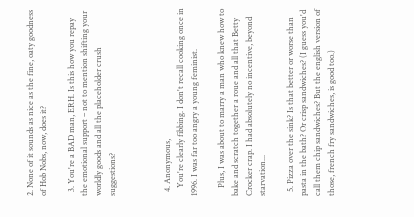2. None of it sounds as nice as the fine, oaty goodness of Hob Nobs, now, does it?

  3. You're a BAD man, ERH. Is this how you repay the emotional support – not to mention shifting your worldly goods and all the placeholder crush suggestions?



  4. Anonymous,
    You're clearly fibbing. I don't recall cooking once in 1996. I was far too angry a young feminist.

    Plus, I was about to marry a man who knew how to bake and scratch together a roue and all that Betty Crocker crap. I had absolutely no incentive, beyond starvation...

  5. Pizza over the sink? Is that better or worse than pasta in the bath? Or crisp sandwiches? (I guess you'd call them chip sandwiches? But the english version of those, french fry sandwiches, is good too.)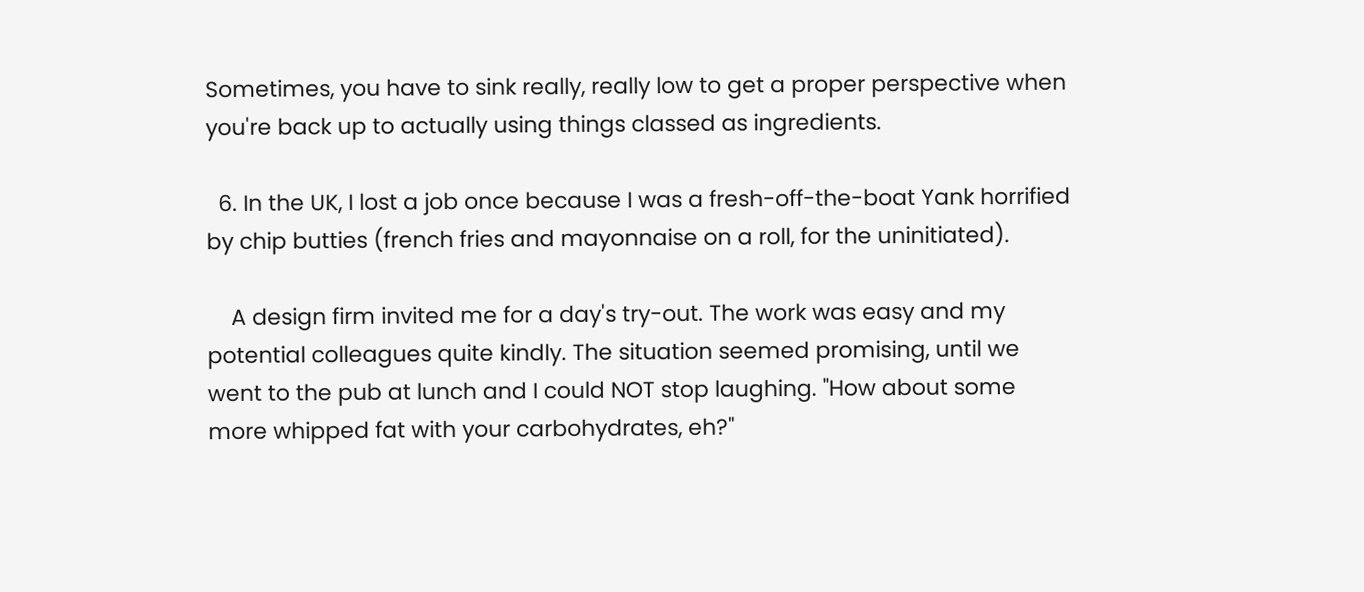Sometimes, you have to sink really, really low to get a proper perspective when you're back up to actually using things classed as ingredients.

  6. In the UK, I lost a job once because I was a fresh-off-the-boat Yank horrified by chip butties (french fries and mayonnaise on a roll, for the uninitiated).

    A design firm invited me for a day's try-out. The work was easy and my potential colleagues quite kindly. The situation seemed promising, until we went to the pub at lunch and I could NOT stop laughing. "How about some more whipped fat with your carbohydrates, eh?"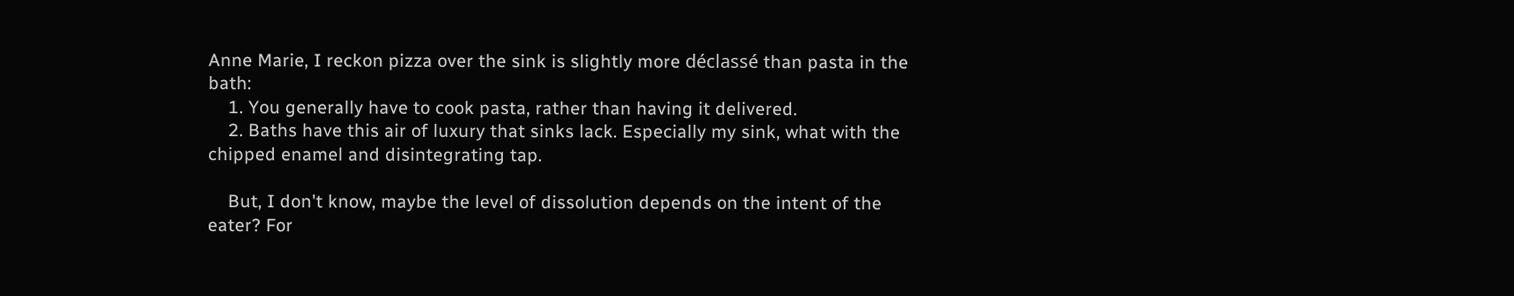Anne Marie, I reckon pizza over the sink is slightly more déclassé than pasta in the bath:
    1. You generally have to cook pasta, rather than having it delivered.
    2. Baths have this air of luxury that sinks lack. Especially my sink, what with the chipped enamel and disintegrating tap.

    But, I don't know, maybe the level of dissolution depends on the intent of the eater? For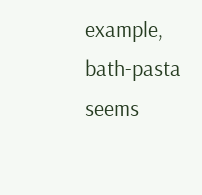example, bath-pasta seems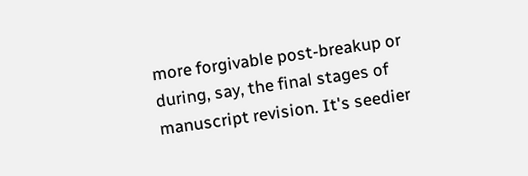more forgivable post-breakup or during, say, the final stages of manuscript revision. It's seedier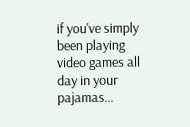if you've simply been playing video games all day in your pajamas...